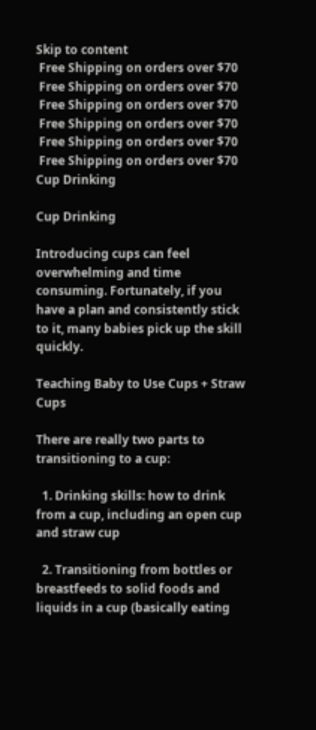Skip to content
 Free Shipping on orders over $70
 Free Shipping on orders over $70
 Free Shipping on orders over $70
 Free Shipping on orders over $70
 Free Shipping on orders over $70
 Free Shipping on orders over $70
Cup Drinking

Cup Drinking

Introducing cups can feel overwhelming and time consuming. Fortunately, if you have a plan and consistently stick to it, many babies pick up the skill quickly.

Teaching Baby to Use Cups + Straw Cups

There are really two parts to transitioning to a cup:

  1. Drinking skills: how to drink from a cup, including an open cup and straw cup

  2. Transitioning from bottles or breastfeeds to solid foods and liquids in a cup (basically eating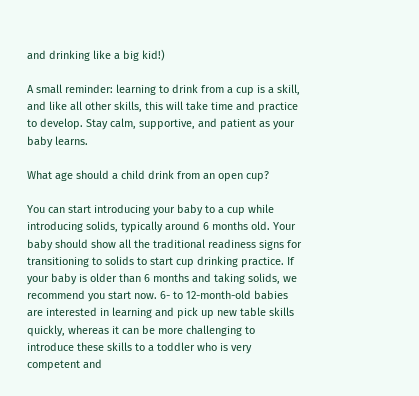and drinking like a big kid!)

A small reminder: learning to drink from a cup is a skill, and like all other skills, this will take time and practice to develop. Stay calm, supportive, and patient as your baby learns.

What age should a child drink from an open cup?

You can start introducing your baby to a cup while introducing solids, typically around 6 months old. Your baby should show all the traditional readiness signs for transitioning to solids to start cup drinking practice. If your baby is older than 6 months and taking solids, we recommend you start now. 6- to 12-month-old babies are interested in learning and pick up new table skills quickly, whereas it can be more challenging to introduce these skills to a toddler who is very competent and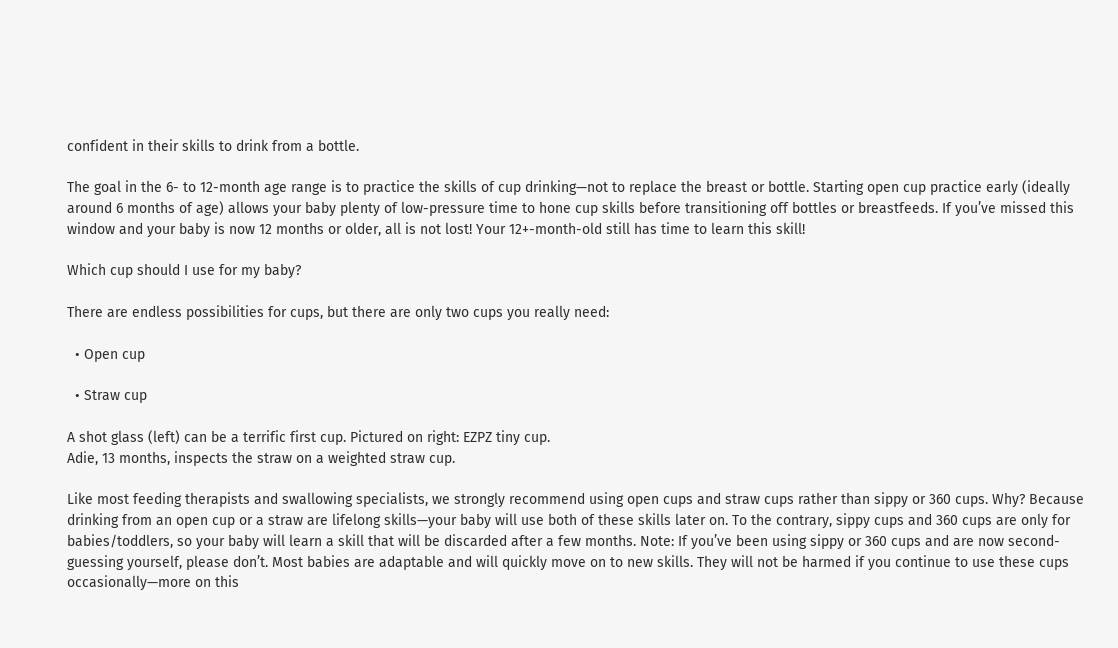confident in their skills to drink from a bottle.

The goal in the 6- to 12-month age range is to practice the skills of cup drinking—not to replace the breast or bottle. Starting open cup practice early (ideally around 6 months of age) allows your baby plenty of low-pressure time to hone cup skills before transitioning off bottles or breastfeeds. If you’ve missed this window and your baby is now 12 months or older, all is not lost! Your 12+-month-old still has time to learn this skill!

Which cup should I use for my baby?

There are endless possibilities for cups, but there are only two cups you really need:

  • Open cup

  • Straw cup

A shot glass (left) can be a terrific first cup. Pictured on right: EZPZ tiny cup.
Adie, 13 months, inspects the straw on a weighted straw cup.

Like most feeding therapists and swallowing specialists, we strongly recommend using open cups and straw cups rather than sippy or 360 cups. Why? Because drinking from an open cup or a straw are lifelong skills—your baby will use both of these skills later on. To the contrary, sippy cups and 360 cups are only for babies/toddlers, so your baby will learn a skill that will be discarded after a few months. Note: If you’ve been using sippy or 360 cups and are now second-guessing yourself, please don’t. Most babies are adaptable and will quickly move on to new skills. They will not be harmed if you continue to use these cups occasionally—more on this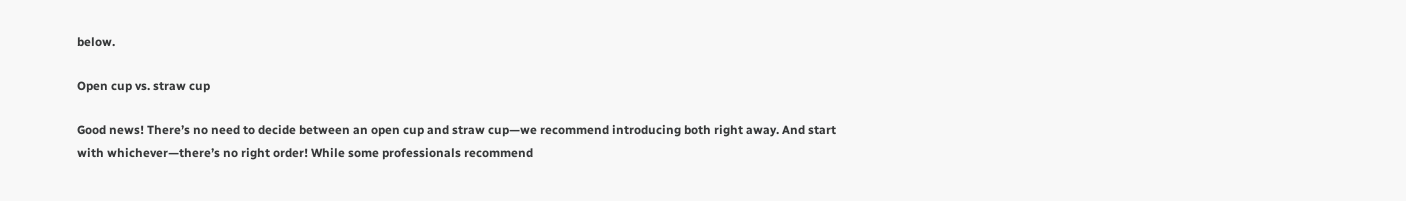below.

Open cup vs. straw cup

Good news! There’s no need to decide between an open cup and straw cup—we recommend introducing both right away. And start with whichever—there’s no right order! While some professionals recommend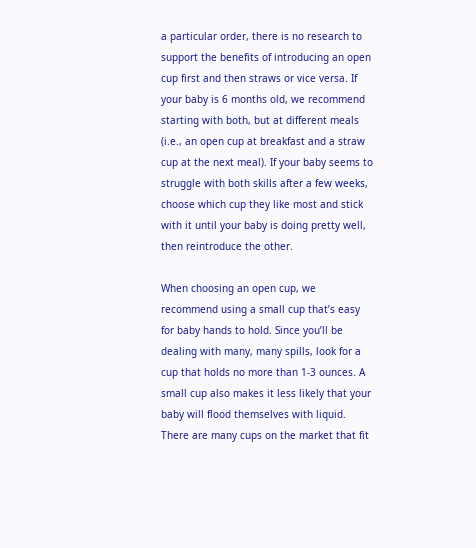a particular order, there is no research to support the benefits of introducing an open cup first and then straws or vice versa. If your baby is 6 months old, we recommend starting with both, but at different meals (i.e., an open cup at breakfast and a straw cup at the next meal). If your baby seems to struggle with both skills after a few weeks, choose which cup they like most and stick with it until your baby is doing pretty well, then reintroduce the other.

When choosing an open cup, we recommend using a small cup that’s easy for baby hands to hold. Since you’ll be dealing with many, many spills, look for a cup that holds no more than 1-3 ounces. A small cup also makes it less likely that your baby will flood themselves with liquid. There are many cups on the market that fit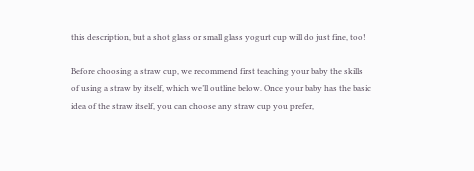this description, but a shot glass or small glass yogurt cup will do just fine, too!

Before choosing a straw cup, we recommend first teaching your baby the skills of using a straw by itself, which we’ll outline below. Once your baby has the basic idea of the straw itself, you can choose any straw cup you prefer,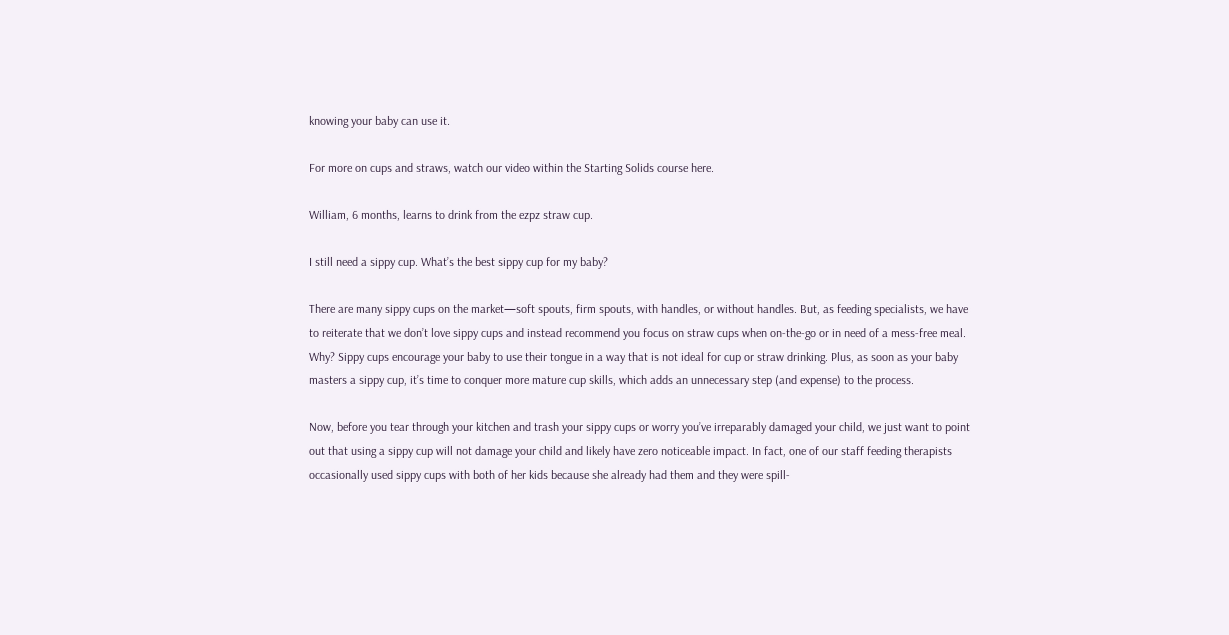knowing your baby can use it.

For more on cups and straws, watch our video within the Starting Solids course here.

William, 6 months, learns to drink from the ezpz straw cup.

I still need a sippy cup. What’s the best sippy cup for my baby?

There are many sippy cups on the market—soft spouts, firm spouts, with handles, or without handles. But, as feeding specialists, we have to reiterate that we don’t love sippy cups and instead recommend you focus on straw cups when on-the-go or in need of a mess-free meal. Why? Sippy cups encourage your baby to use their tongue in a way that is not ideal for cup or straw drinking. Plus, as soon as your baby masters a sippy cup, it’s time to conquer more mature cup skills, which adds an unnecessary step (and expense) to the process.

Now, before you tear through your kitchen and trash your sippy cups or worry you’ve irreparably damaged your child, we just want to point out that using a sippy cup will not damage your child and likely have zero noticeable impact. In fact, one of our staff feeding therapists occasionally used sippy cups with both of her kids because she already had them and they were spill-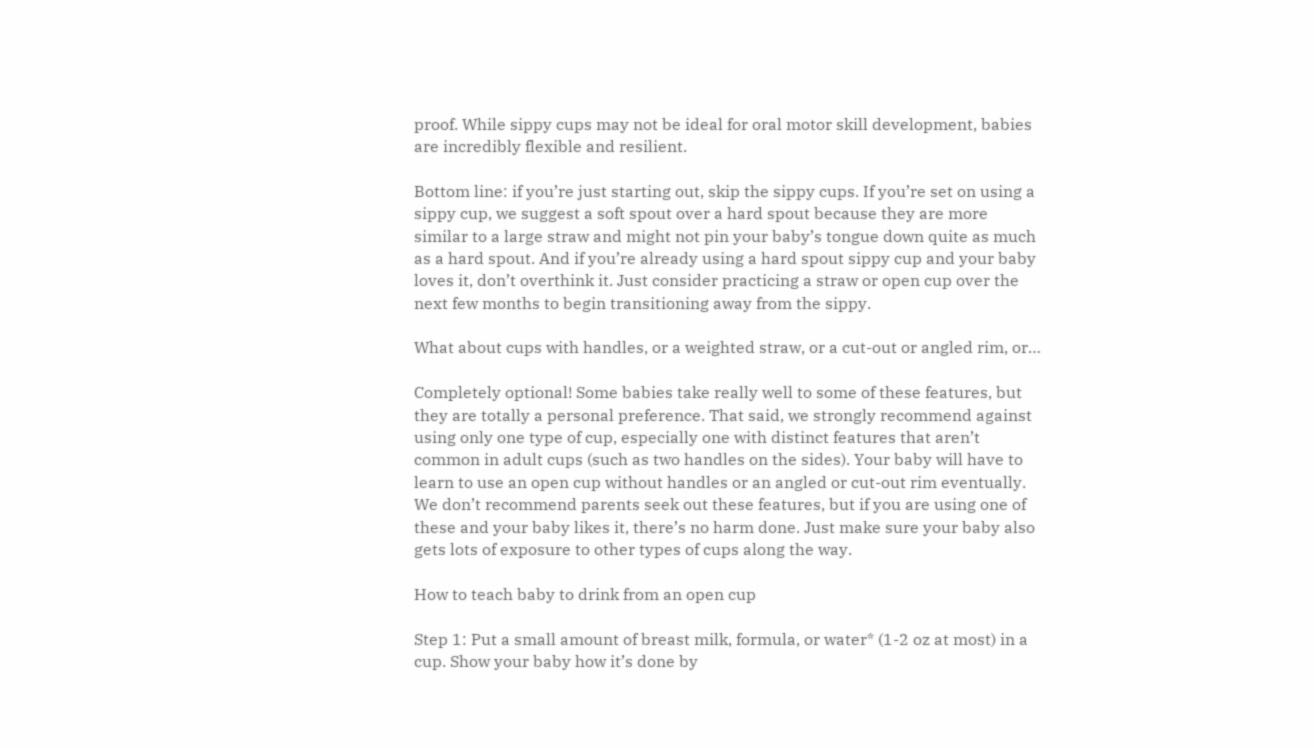proof. While sippy cups may not be ideal for oral motor skill development, babies are incredibly flexible and resilient.

Bottom line: if you’re just starting out, skip the sippy cups. If you’re set on using a sippy cup, we suggest a soft spout over a hard spout because they are more similar to a large straw and might not pin your baby’s tongue down quite as much as a hard spout. And if you’re already using a hard spout sippy cup and your baby loves it, don’t overthink it. Just consider practicing a straw or open cup over the next few months to begin transitioning away from the sippy.

What about cups with handles, or a weighted straw, or a cut-out or angled rim, or…

Completely optional! Some babies take really well to some of these features, but they are totally a personal preference. That said, we strongly recommend against using only one type of cup, especially one with distinct features that aren’t common in adult cups (such as two handles on the sides). Your baby will have to learn to use an open cup without handles or an angled or cut-out rim eventually. We don’t recommend parents seek out these features, but if you are using one of these and your baby likes it, there’s no harm done. Just make sure your baby also gets lots of exposure to other types of cups along the way.

How to teach baby to drink from an open cup

Step 1: Put a small amount of breast milk, formula, or water* (1-2 oz at most) in a cup. Show your baby how it’s done by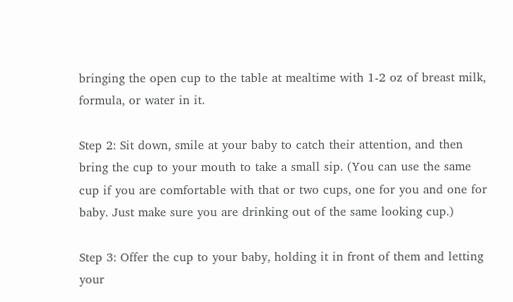bringing the open cup to the table at mealtime with 1-2 oz of breast milk, formula, or water in it.

Step 2: Sit down, smile at your baby to catch their attention, and then bring the cup to your mouth to take a small sip. (You can use the same cup if you are comfortable with that or two cups, one for you and one for baby. Just make sure you are drinking out of the same looking cup.)

Step 3: Offer the cup to your baby, holding it in front of them and letting your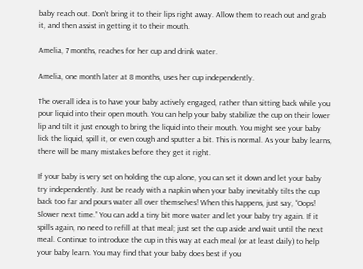baby reach out. Don’t bring it to their lips right away. Allow them to reach out and grab it, and then assist in getting it to their mouth.

Amelia, 7 months, reaches for her cup and drink water.

Amelia, one month later at 8 months, uses her cup independently.

The overall idea is to have your baby actively engaged, rather than sitting back while you pour liquid into their open mouth. You can help your baby stabilize the cup on their lower lip and tilt it just enough to bring the liquid into their mouth. You might see your baby lick the liquid, spill it, or even cough and sputter a bit. This is normal. As your baby learns, there will be many mistakes before they get it right.

If your baby is very set on holding the cup alone, you can set it down and let your baby try independently. Just be ready with a napkin when your baby inevitably tilts the cup back too far and pours water all over themselves! When this happens, just say, “Oops! Slower next time.” You can add a tiny bit more water and let your baby try again. If it spills again, no need to refill at that meal; just set the cup aside and wait until the next meal. Continue to introduce the cup in this way at each meal (or at least daily) to help your baby learn. You may find that your baby does best if you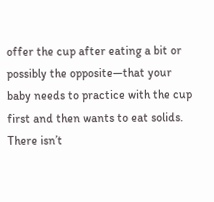offer the cup after eating a bit or possibly the opposite—that your baby needs to practice with the cup first and then wants to eat solids. There isn’t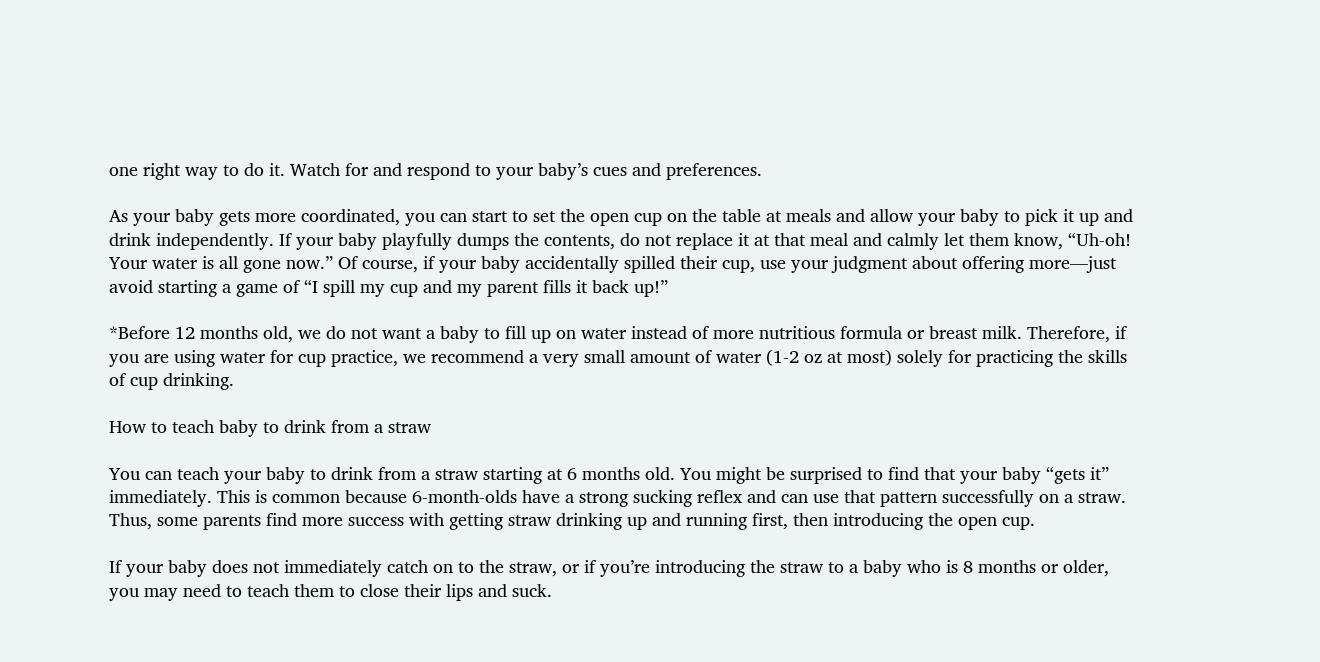one right way to do it. Watch for and respond to your baby’s cues and preferences.

As your baby gets more coordinated, you can start to set the open cup on the table at meals and allow your baby to pick it up and drink independently. If your baby playfully dumps the contents, do not replace it at that meal and calmly let them know, “Uh-oh! Your water is all gone now.” Of course, if your baby accidentally spilled their cup, use your judgment about offering more—just avoid starting a game of “I spill my cup and my parent fills it back up!”

*Before 12 months old, we do not want a baby to fill up on water instead of more nutritious formula or breast milk. Therefore, if you are using water for cup practice, we recommend a very small amount of water (1-2 oz at most) solely for practicing the skills of cup drinking.

How to teach baby to drink from a straw

You can teach your baby to drink from a straw starting at 6 months old. You might be surprised to find that your baby “gets it” immediately. This is common because 6-month-olds have a strong sucking reflex and can use that pattern successfully on a straw. Thus, some parents find more success with getting straw drinking up and running first, then introducing the open cup.

If your baby does not immediately catch on to the straw, or if you’re introducing the straw to a baby who is 8 months or older, you may need to teach them to close their lips and suck.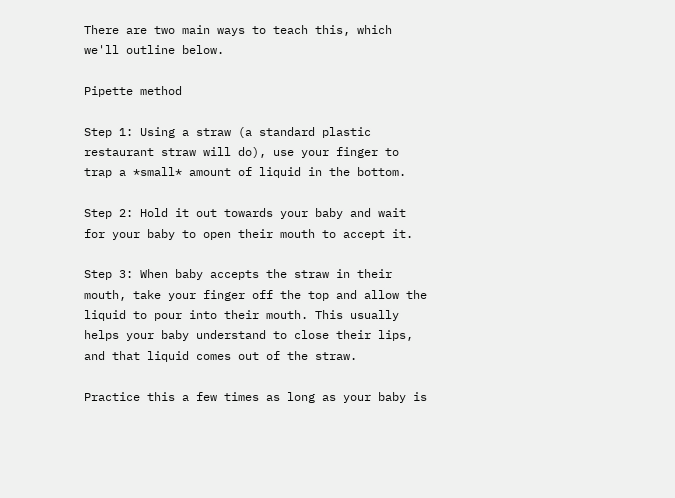There are two main ways to teach this, which we'll outline below.

Pipette method

Step 1: Using a straw (a standard plastic restaurant straw will do), use your finger to trap a *small* amount of liquid in the bottom.

Step 2: Hold it out towards your baby and wait for your baby to open their mouth to accept it.

Step 3: When baby accepts the straw in their mouth, take your finger off the top and allow the liquid to pour into their mouth. This usually helps your baby understand to close their lips, and that liquid comes out of the straw.

Practice this a few times as long as your baby is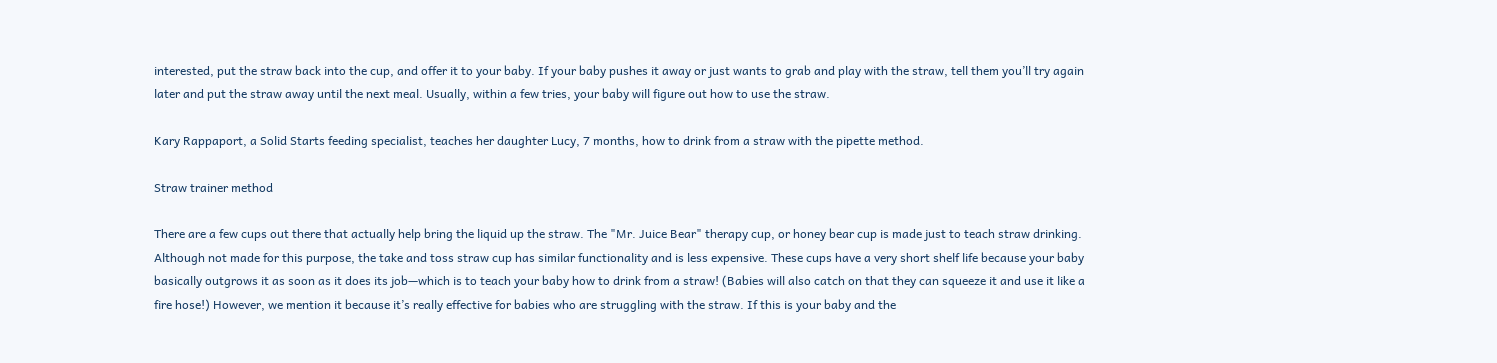interested, put the straw back into the cup, and offer it to your baby. If your baby pushes it away or just wants to grab and play with the straw, tell them you’ll try again later and put the straw away until the next meal. Usually, within a few tries, your baby will figure out how to use the straw.

Kary Rappaport, a Solid Starts feeding specialist, teaches her daughter Lucy, 7 months, how to drink from a straw with the pipette method.

Straw trainer method

There are a few cups out there that actually help bring the liquid up the straw. The "Mr. Juice Bear" therapy cup, or honey bear cup is made just to teach straw drinking. Although not made for this purpose, the take and toss straw cup has similar functionality and is less expensive. These cups have a very short shelf life because your baby basically outgrows it as soon as it does its job—which is to teach your baby how to drink from a straw! (Babies will also catch on that they can squeeze it and use it like a fire hose!) However, we mention it because it’s really effective for babies who are struggling with the straw. If this is your baby and the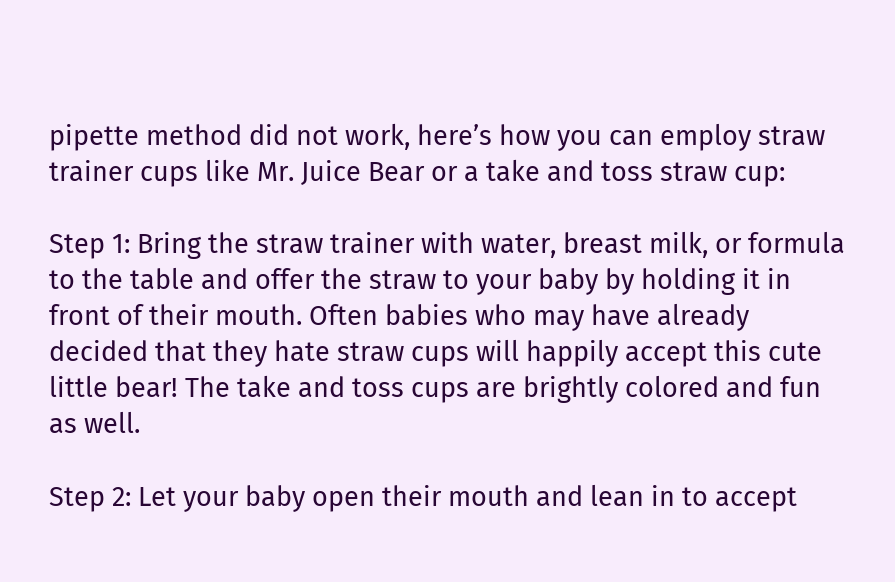pipette method did not work, here’s how you can employ straw trainer cups like Mr. Juice Bear or a take and toss straw cup:

Step 1: Bring the straw trainer with water, breast milk, or formula to the table and offer the straw to your baby by holding it in front of their mouth. Often babies who may have already decided that they hate straw cups will happily accept this cute little bear! The take and toss cups are brightly colored and fun as well.

Step 2: Let your baby open their mouth and lean in to accept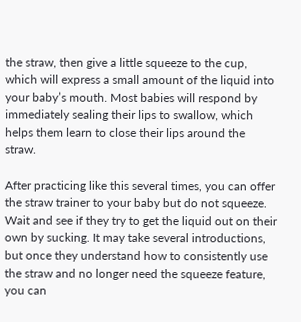the straw, then give a little squeeze to the cup, which will express a small amount of the liquid into your baby’s mouth. Most babies will respond by immediately sealing their lips to swallow, which helps them learn to close their lips around the straw.

After practicing like this several times, you can offer the straw trainer to your baby but do not squeeze. Wait and see if they try to get the liquid out on their own by sucking. It may take several introductions, but once they understand how to consistently use the straw and no longer need the squeeze feature, you can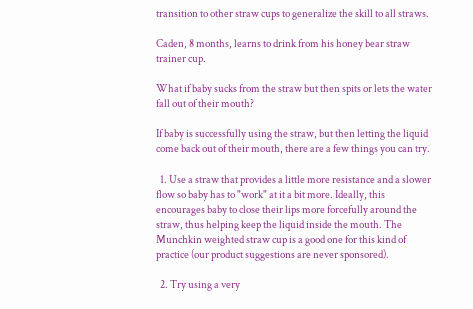transition to other straw cups to generalize the skill to all straws.

Caden, 8 months, learns to drink from his honey bear straw trainer cup.

What if baby sucks from the straw but then spits or lets the water fall out of their mouth?

If baby is successfully using the straw, but then letting the liquid come back out of their mouth, there are a few things you can try.

  1. Use a straw that provides a little more resistance and a slower flow so baby has to "work" at it a bit more. Ideally, this encourages baby to close their lips more forcefully around the straw, thus helping keep the liquid inside the mouth. The Munchkin weighted straw cup is a good one for this kind of practice (our product suggestions are never sponsored).

  2. Try using a very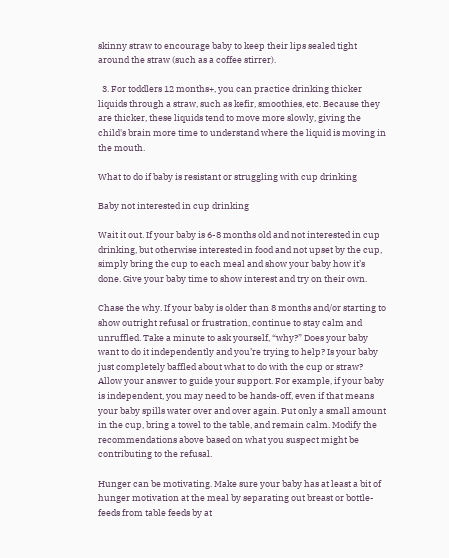skinny straw to encourage baby to keep their lips sealed tight around the straw (such as a coffee stirrer).

  3. For toddlers 12 months+, you can practice drinking thicker liquids through a straw, such as kefir, smoothies, etc. Because they are thicker, these liquids tend to move more slowly, giving the child's brain more time to understand where the liquid is moving in the mouth.

What to do if baby is resistant or struggling with cup drinking

Baby not interested in cup drinking

Wait it out. If your baby is 6-8 months old and not interested in cup drinking, but otherwise interested in food and not upset by the cup, simply bring the cup to each meal and show your baby how it’s done. Give your baby time to show interest and try on their own.

Chase the why. If your baby is older than 8 months and/or starting to show outright refusal or frustration, continue to stay calm and unruffled. Take a minute to ask yourself, “why?” Does your baby want to do it independently and you’re trying to help? Is your baby just completely baffled about what to do with the cup or straw? Allow your answer to guide your support. For example, if your baby is independent, you may need to be hands-off, even if that means your baby spills water over and over again. Put only a small amount in the cup, bring a towel to the table, and remain calm. Modify the recommendations above based on what you suspect might be contributing to the refusal.

Hunger can be motivating. Make sure your baby has at least a bit of hunger motivation at the meal by separating out breast or bottle-feeds from table feeds by at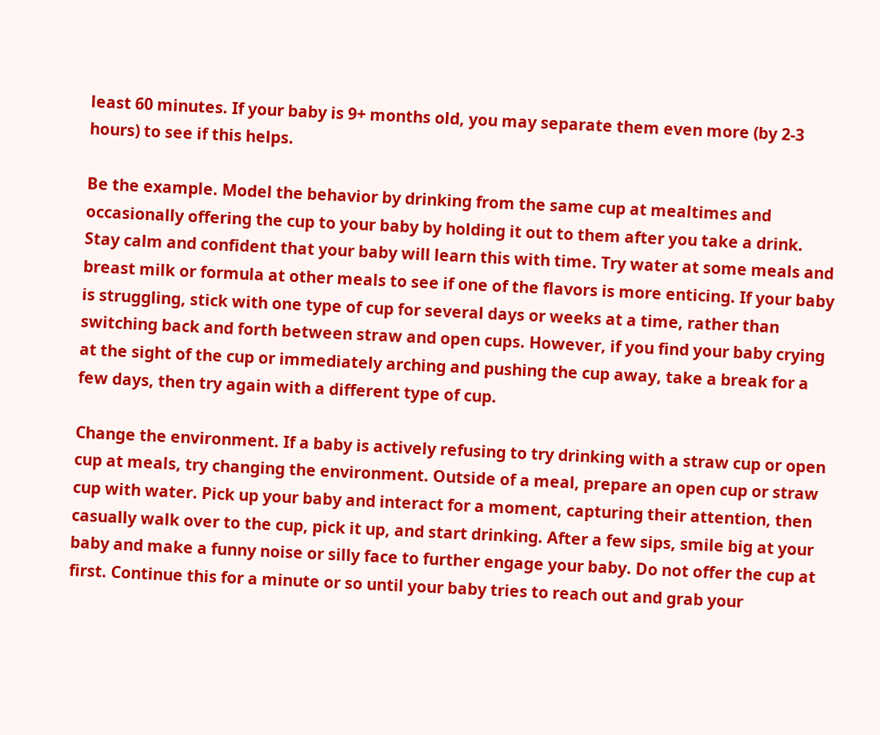least 60 minutes. If your baby is 9+ months old, you may separate them even more (by 2-3 hours) to see if this helps.

Be the example. Model the behavior by drinking from the same cup at mealtimes and occasionally offering the cup to your baby by holding it out to them after you take a drink. Stay calm and confident that your baby will learn this with time. Try water at some meals and breast milk or formula at other meals to see if one of the flavors is more enticing. If your baby is struggling, stick with one type of cup for several days or weeks at a time, rather than switching back and forth between straw and open cups. However, if you find your baby crying at the sight of the cup or immediately arching and pushing the cup away, take a break for a few days, then try again with a different type of cup.

Change the environment. If a baby is actively refusing to try drinking with a straw cup or open cup at meals, try changing the environment. Outside of a meal, prepare an open cup or straw cup with water. Pick up your baby and interact for a moment, capturing their attention, then casually walk over to the cup, pick it up, and start drinking. After a few sips, smile big at your baby and make a funny noise or silly face to further engage your baby. Do not offer the cup at first. Continue this for a minute or so until your baby tries to reach out and grab your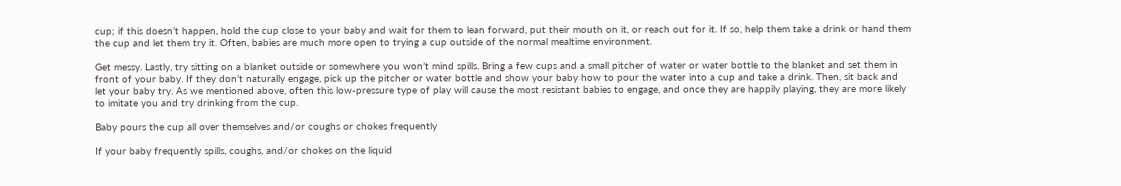cup; if this doesn’t happen, hold the cup close to your baby and wait for them to lean forward, put their mouth on it, or reach out for it. If so, help them take a drink or hand them the cup and let them try it. Often, babies are much more open to trying a cup outside of the normal mealtime environment.

Get messy. Lastly, try sitting on a blanket outside or somewhere you won’t mind spills. Bring a few cups and a small pitcher of water or water bottle to the blanket and set them in front of your baby. If they don’t naturally engage, pick up the pitcher or water bottle and show your baby how to pour the water into a cup and take a drink. Then, sit back and let your baby try. As we mentioned above, often this low-pressure type of play will cause the most resistant babies to engage, and once they are happily playing, they are more likely to imitate you and try drinking from the cup.

Baby pours the cup all over themselves and/or coughs or chokes frequently

If your baby frequently spills, coughs, and/or chokes on the liquid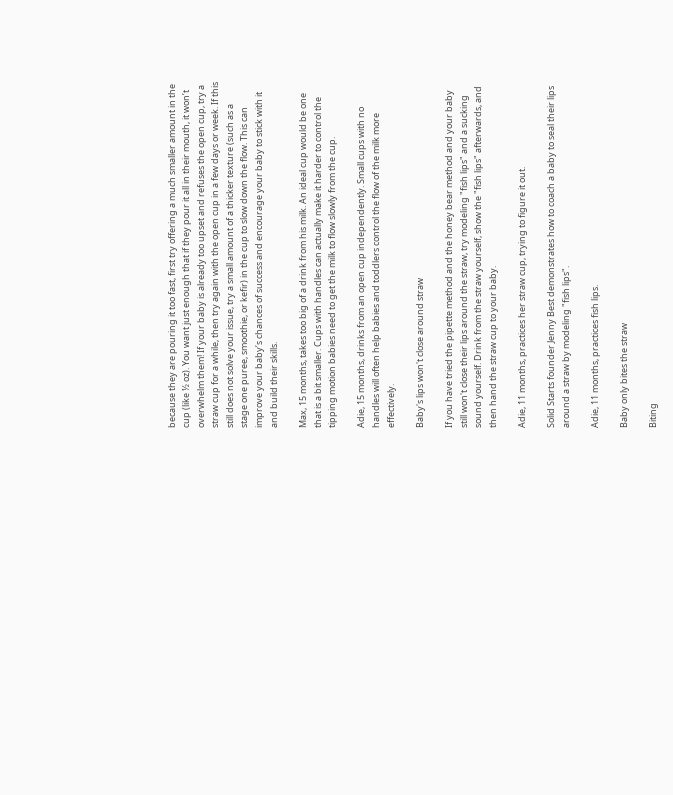because they are pouring it too fast, first try offering a much smaller amount in the cup (like ½ oz). You want just enough that if they pour it all in their mouth, it won’t overwhelm them! If your baby is already too upset and refuses the open cup, try a straw cup for a while, then try again with the open cup in a few days or week. If this still does not solve your issue, try a small amount of a thicker texture (such as a stage one puree, smoothie, or kefir) in the cup to slow down the flow. This can improve your baby’s chances of success and encourage your baby to stick with it and build their skills.

Max, 15 months, takes too big of a drink from his milk. An ideal cup would be one that is a bit smaller. Cups with handles can actually make it harder to control the tipping motion babies need to get the milk to flow slowly from the cup.

Adie, 15 months, drinks from an open cup independently. Small cups with no handles will often help babies and toddlers control the flow of the milk more effectively.

Baby's lips won't close around straw

If you have tried the pipette method and the honey bear method and your baby still won't close their lips around the straw, try modeling "fish lips" and a sucking sound yourself. Drink from the straw yourself, show the "fish lips" afterwards, and then hand the straw cup to your baby.

Adie, 11 months, practices her straw cup, trying to figure it out.

Solid Starts founder Jenny Best demonstrates how to coach a baby to seal their lips around a straw by modeling "fish lips".

Adie, 11 months, practices fish lips.

Baby only bites the straw

Biting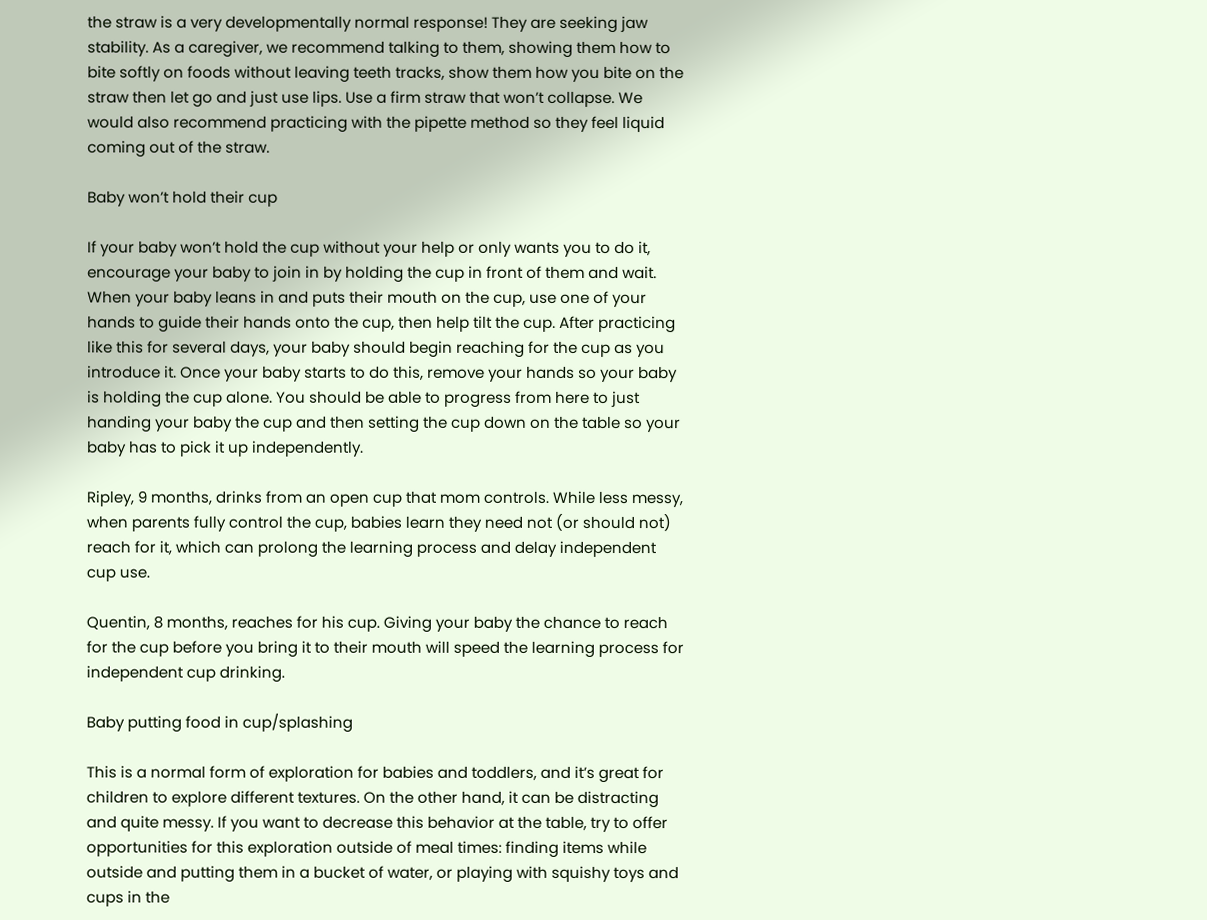the straw is a very developmentally normal response! They are seeking jaw stability. As a caregiver, we recommend talking to them, showing them how to bite softly on foods without leaving teeth tracks, show them how you bite on the straw then let go and just use lips. Use a firm straw that won’t collapse. We would also recommend practicing with the pipette method so they feel liquid coming out of the straw.

Baby won’t hold their cup

If your baby won’t hold the cup without your help or only wants you to do it, encourage your baby to join in by holding the cup in front of them and wait. When your baby leans in and puts their mouth on the cup, use one of your hands to guide their hands onto the cup, then help tilt the cup. After practicing like this for several days, your baby should begin reaching for the cup as you introduce it. Once your baby starts to do this, remove your hands so your baby is holding the cup alone. You should be able to progress from here to just handing your baby the cup and then setting the cup down on the table so your baby has to pick it up independently.

Ripley, 9 months, drinks from an open cup that mom controls. While less messy, when parents fully control the cup, babies learn they need not (or should not) reach for it, which can prolong the learning process and delay independent cup use.

Quentin, 8 months, reaches for his cup. Giving your baby the chance to reach for the cup before you bring it to their mouth will speed the learning process for independent cup drinking.

Baby putting food in cup/splashing

This is a normal form of exploration for babies and toddlers, and it’s great for children to explore different textures. On the other hand, it can be distracting and quite messy. If you want to decrease this behavior at the table, try to offer opportunities for this exploration outside of meal times: finding items while outside and putting them in a bucket of water, or playing with squishy toys and cups in the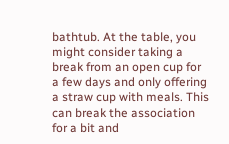bathtub. At the table, you might consider taking a break from an open cup for a few days and only offering a straw cup with meals. This can break the association for a bit and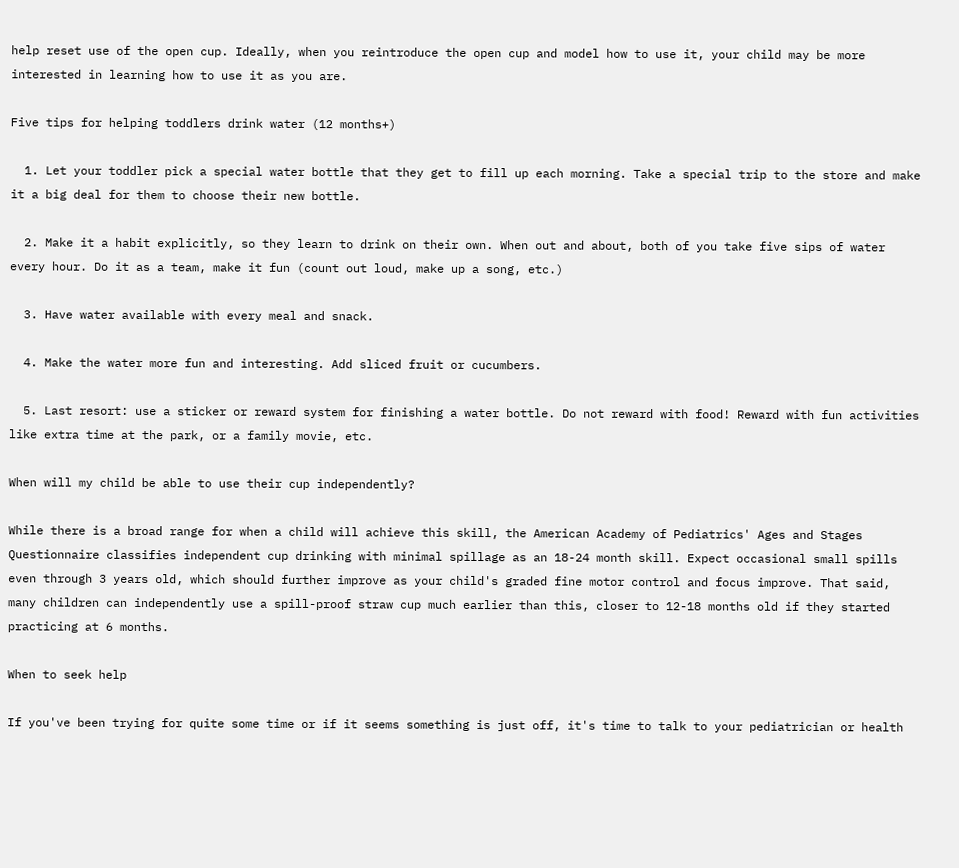help reset use of the open cup. Ideally, when you reintroduce the open cup and model how to use it, your child may be more interested in learning how to use it as you are.

Five tips for helping toddlers drink water (12 months+)

  1. Let your toddler pick a special water bottle that they get to fill up each morning. Take a special trip to the store and make it a big deal for them to choose their new bottle.

  2. Make it a habit explicitly, so they learn to drink on their own. When out and about, both of you take five sips of water every hour. Do it as a team, make it fun (count out loud, make up a song, etc.)

  3. Have water available with every meal and snack.

  4. Make the water more fun and interesting. Add sliced fruit or cucumbers.

  5. Last resort: use a sticker or reward system for finishing a water bottle. Do not reward with food! Reward with fun activities like extra time at the park, or a family movie, etc.

When will my child be able to use their cup independently?

While there is a broad range for when a child will achieve this skill, the American Academy of Pediatrics' Ages and Stages Questionnaire classifies independent cup drinking with minimal spillage as an 18-24 month skill. Expect occasional small spills even through 3 years old, which should further improve as your child's graded fine motor control and focus improve. That said, many children can independently use a spill-proof straw cup much earlier than this, closer to 12-18 months old if they started practicing at 6 months.

When to seek help

If you've been trying for quite some time or if it seems something is just off, it's time to talk to your pediatrician or health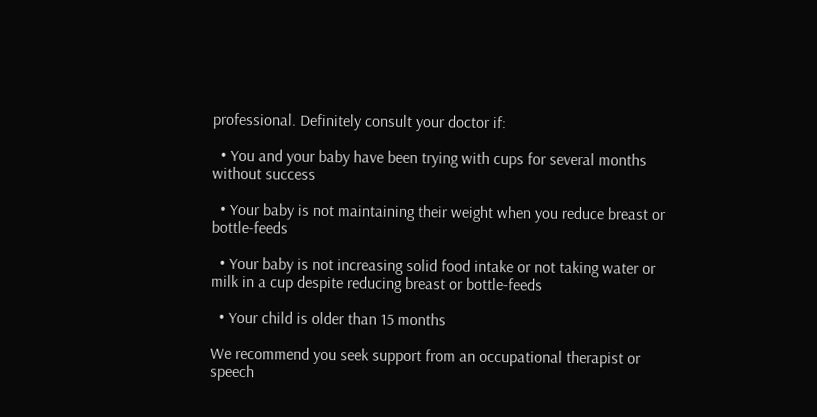professional. Definitely consult your doctor if:

  • You and your baby have been trying with cups for several months without success

  • Your baby is not maintaining their weight when you reduce breast or bottle-feeds

  • Your baby is not increasing solid food intake or not taking water or milk in a cup despite reducing breast or bottle-feeds

  • Your child is older than 15 months

We recommend you seek support from an occupational therapist or speech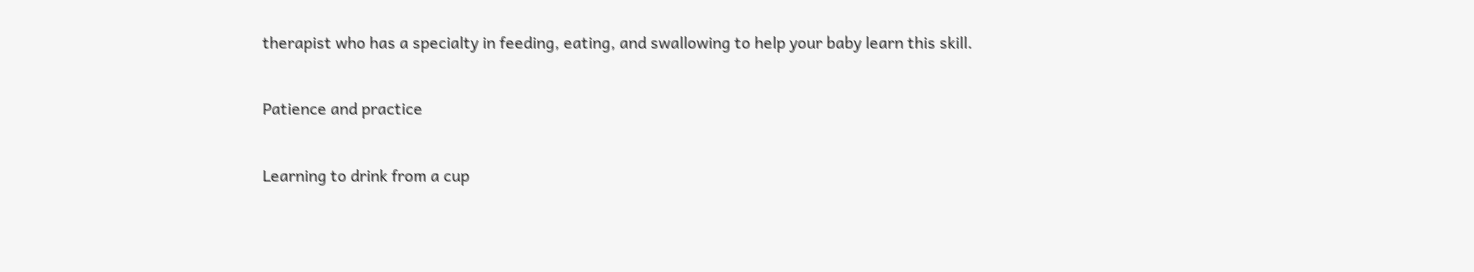therapist who has a specialty in feeding, eating, and swallowing to help your baby learn this skill.

Patience and practice

Learning to drink from a cup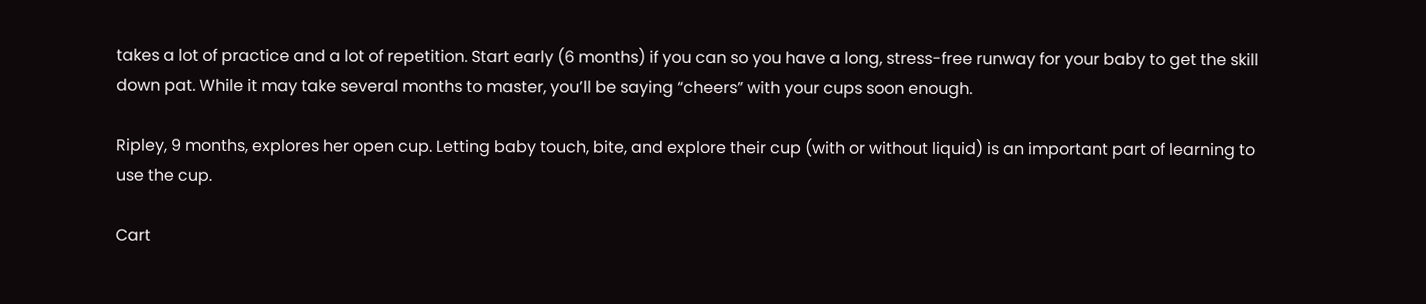takes a lot of practice and a lot of repetition. Start early (6 months) if you can so you have a long, stress-free runway for your baby to get the skill down pat. While it may take several months to master, you’ll be saying “cheers” with your cups soon enough.

Ripley, 9 months, explores her open cup. Letting baby touch, bite, and explore their cup (with or without liquid) is an important part of learning to use the cup.

Cart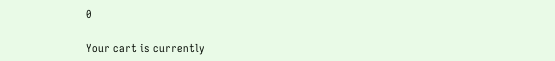0

Your cart is currently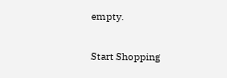empty.

Start Shopping